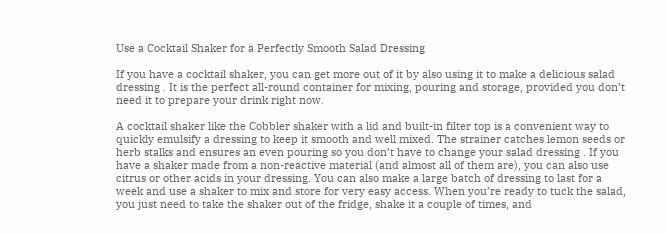Use a Cocktail Shaker for a Perfectly Smooth Salad Dressing

If you have a cocktail shaker, you can get more out of it by also using it to make a delicious salad dressing . It is the perfect all-round container for mixing, pouring and storage, provided you don’t need it to prepare your drink right now.

A cocktail shaker like the Cobbler shaker with a lid and built-in filter top is a convenient way to quickly emulsify a dressing to keep it smooth and well mixed. The strainer catches lemon seeds or herb stalks and ensures an even pouring so you don’t have to change your salad dressing . If you have a shaker made from a non-reactive material (and almost all of them are), you can also use citrus or other acids in your dressing. You can also make a large batch of dressing to last for a week and use a shaker to mix and store for very easy access. When you’re ready to tuck the salad, you just need to take the shaker out of the fridge, shake it a couple of times, and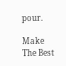pour.

Make The Best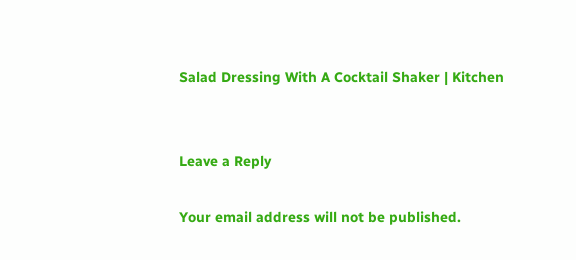Salad Dressing With A Cocktail Shaker | Kitchen


Leave a Reply

Your email address will not be published.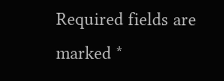Required fields are marked *